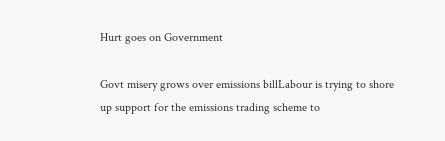Hurt goes on Government

Govt misery grows over emissions billLabour is trying to shore up support for the emissions trading scheme to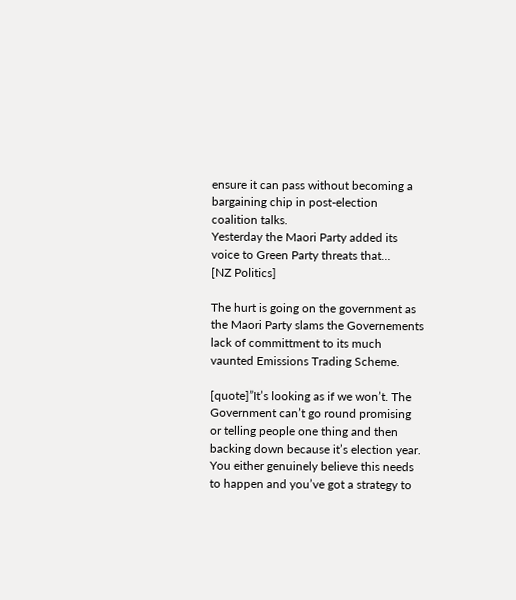ensure it can pass without becoming a bargaining chip in post-election coalition talks.
Yesterday the Maori Party added its voice to Green Party threats that…
[NZ Politics]

The hurt is going on the government as the Maori Party slams the Governements lack of committment to its much vaunted Emissions Trading Scheme.

[quote]”It’s looking as if we won’t. The Government can’t go round promising or telling people one thing and then backing down because it’s election year. You either genuinely believe this needs to happen and you’ve got a strategy to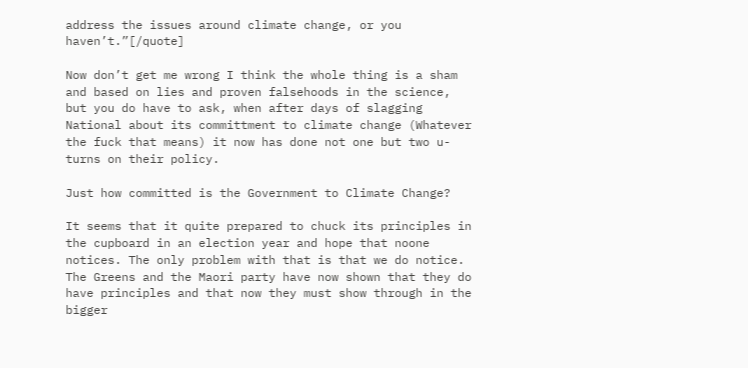address the issues around climate change, or you haven’t.”[/quote]

Now don’t get me wrong I think the whole thing is a sham and based on lies and proven falsehoods in the science, but you do have to ask, when after days of slagging National about its committment to climate change (Whatever the fuck that means) it now has done not one but two u-turns on their policy.

Just how committed is the Government to Climate Change?

It seems that it quite prepared to chuck its principles in the cupboard in an election year and hope that noone notices. The only problem with that is that we do notice. The Greens and the Maori party have now shown that they do have principles and that now they must show through in the bigger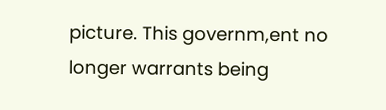picture. This governm,ent no longer warrants being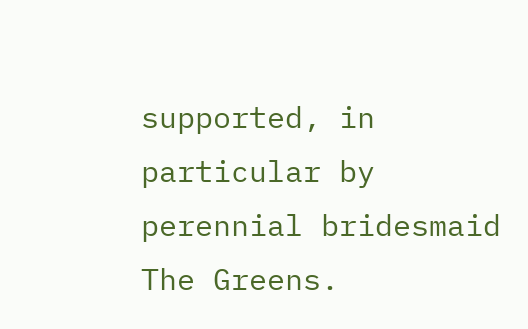supported, in particular by perennial bridesmaid The Greens.